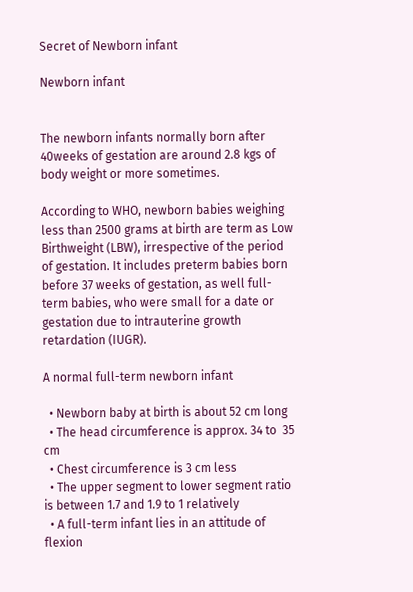Secret of Newborn infant

Newborn infant


The newborn infants normally born after 40weeks of gestation are around 2.8 kgs of body weight or more sometimes.

According to WHO, newborn babies weighing less than 2500 grams at birth are term as Low Birthweight (LBW), irrespective of the period of gestation. It includes preterm babies born before 37 weeks of gestation, as well full-term babies, who were small for a date or gestation due to intrauterine growth retardation (IUGR).

A normal full-term newborn infant

  • Newborn baby at birth is about 52 cm long
  • The head circumference is approx. 34 to  35 cm
  • Chest circumference is 3 cm less
  • The upper segment to lower segment ratio is between 1.7 and 1.9 to 1 relatively
  • A full-term infant lies in an attitude of flexion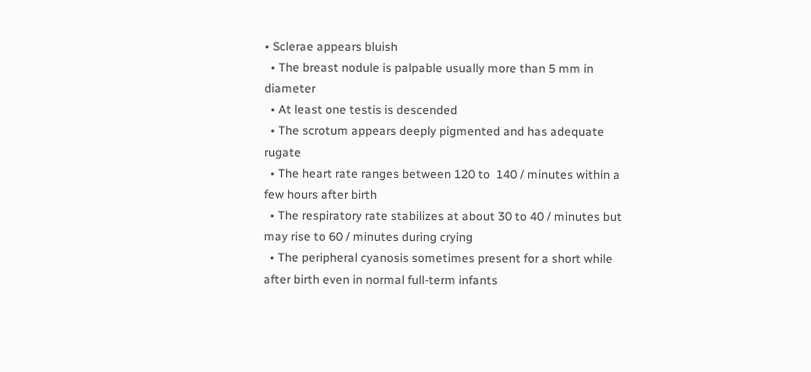• Sclerae appears bluish
  • The breast nodule is palpable usually more than 5 mm in diameter
  • At least one testis is descended
  • The scrotum appears deeply pigmented and has adequate rugate
  • The heart rate ranges between 120 to  140 / minutes within a few hours after birth
  • The respiratory rate stabilizes at about 30 to 40 / minutes but may rise to 60 / minutes during crying
  • The peripheral cyanosis sometimes present for a short while after birth even in normal full-term infants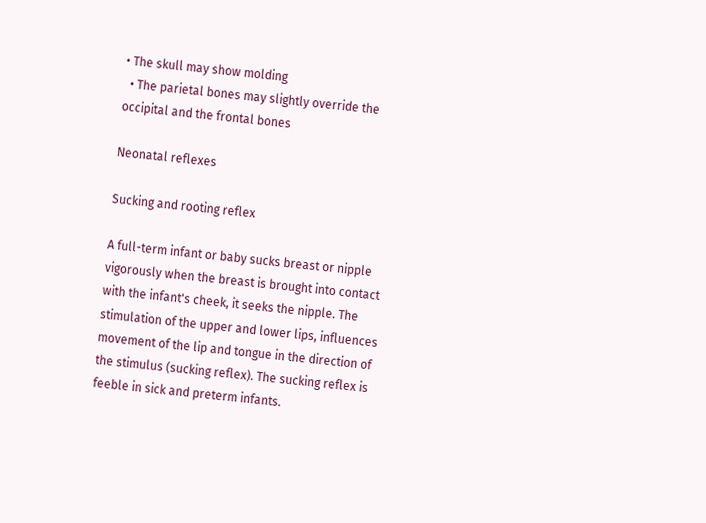• The skull may show molding
  • The parietal bones may slightly override the occipital and the frontal bones

Neonatal reflexes

Sucking and rooting reflex

A full-term infant or baby sucks breast or nipple vigorously when the breast is brought into contact with the infant's cheek, it seeks the nipple. The stimulation of the upper and lower lips, influences movement of the lip and tongue in the direction of the stimulus (sucking reflex). The sucking reflex is feeble in sick and preterm infants.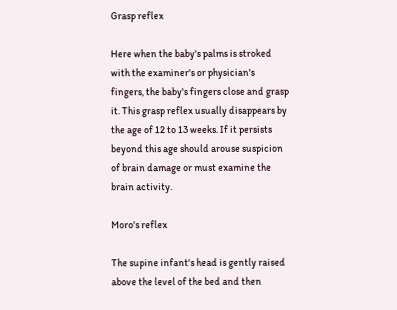Grasp reflex

Here when the baby's palms is stroked with the examiner's or physician's fingers, the baby's fingers close and grasp it. This grasp reflex usually disappears by the age of 12 to 13 weeks. If it persists beyond this age should arouse suspicion of brain damage or must examine the brain activity.

Moro's reflex

The supine infant's head is gently raised above the level of the bed and then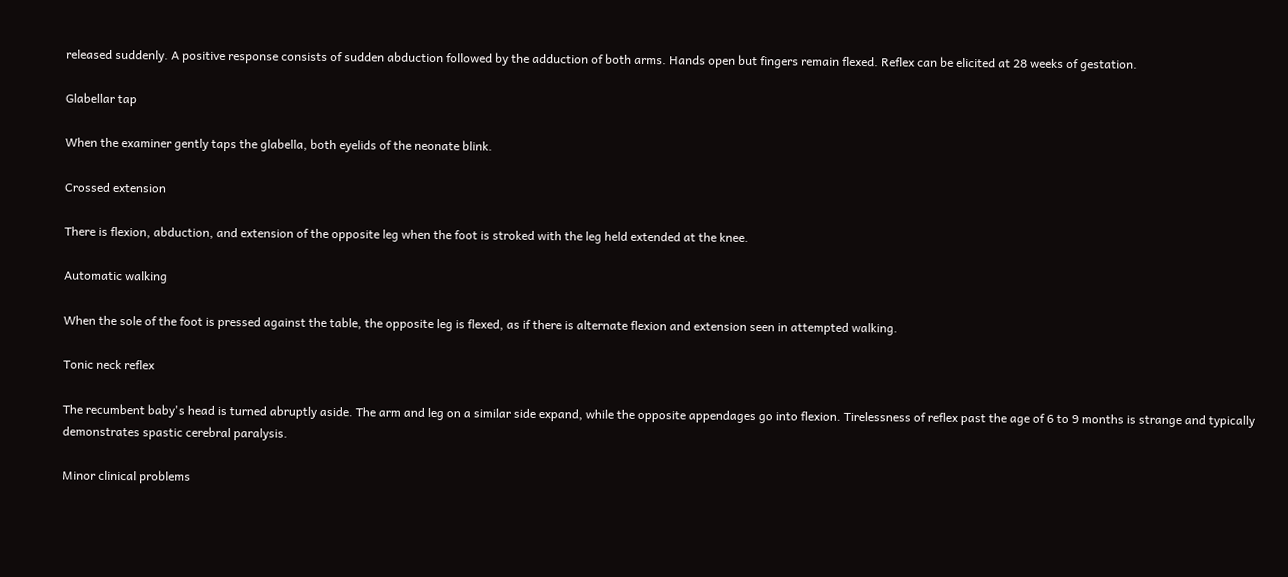released suddenly. A positive response consists of sudden abduction followed by the adduction of both arms. Hands open but fingers remain flexed. Reflex can be elicited at 28 weeks of gestation.

Glabellar tap

When the examiner gently taps the glabella, both eyelids of the neonate blink.

Crossed extension

There is flexion, abduction, and extension of the opposite leg when the foot is stroked with the leg held extended at the knee.

Automatic walking

When the sole of the foot is pressed against the table, the opposite leg is flexed, as if there is alternate flexion and extension seen in attempted walking.

Tonic neck reflex

The recumbent baby's head is turned abruptly aside. The arm and leg on a similar side expand, while the opposite appendages go into flexion. Tirelessness of reflex past the age of 6 to 9 months is strange and typically demonstrates spastic cerebral paralysis.

Minor clinical problems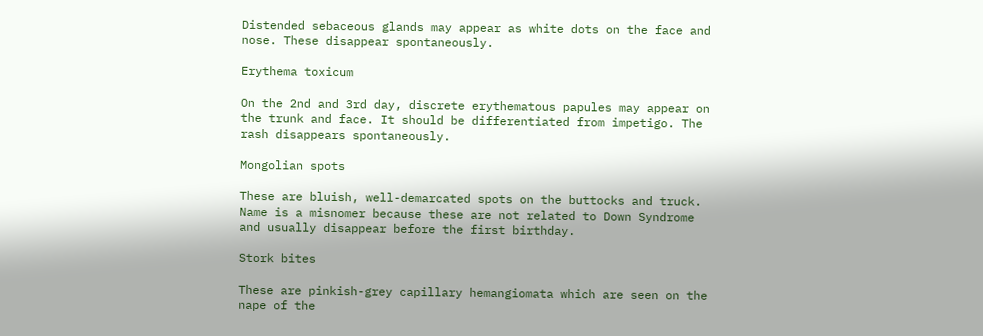Distended sebaceous glands may appear as white dots on the face and nose. These disappear spontaneously.

Erythema toxicum

On the 2nd and 3rd day, discrete erythematous papules may appear on the trunk and face. It should be differentiated from impetigo. The rash disappears spontaneously.

Mongolian spots

These are bluish, well-demarcated spots on the buttocks and truck. Name is a misnomer because these are not related to Down Syndrome and usually disappear before the first birthday.

Stork bites

These are pinkish-grey capillary hemangiomata which are seen on the nape of the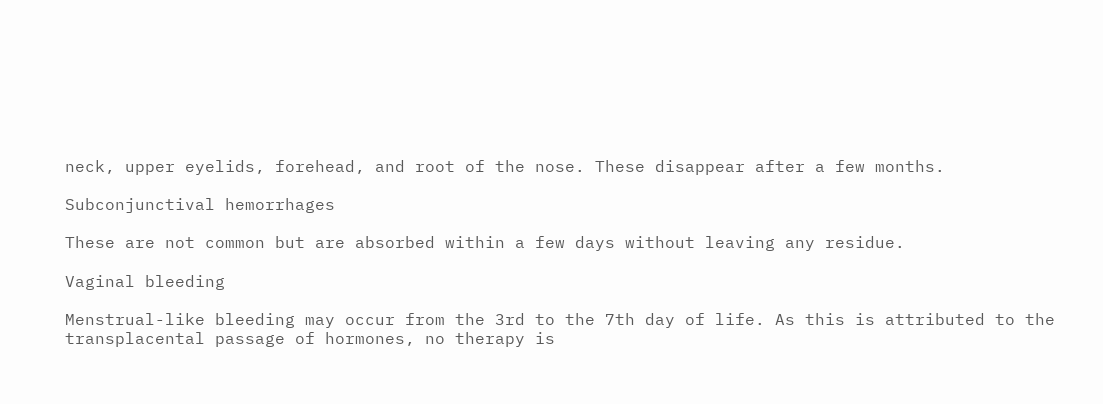neck, upper eyelids, forehead, and root of the nose. These disappear after a few months.

Subconjunctival hemorrhages

These are not common but are absorbed within a few days without leaving any residue.

Vaginal bleeding

Menstrual-like bleeding may occur from the 3rd to the 7th day of life. As this is attributed to the transplacental passage of hormones, no therapy is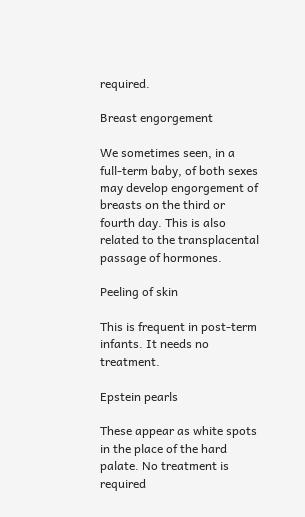required.

Breast engorgement

We sometimes seen, in a full-term baby, of both sexes may develop engorgement of breasts on the third or fourth day. This is also related to the transplacental passage of hormones.

Peeling of skin

This is frequent in post-term infants. It needs no treatment.

Epstein pearls

These appear as white spots in the place of the hard palate. No treatment is required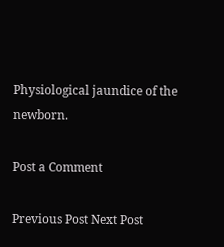Physiological jaundice of the newborn.

Post a Comment

Previous Post Next Post